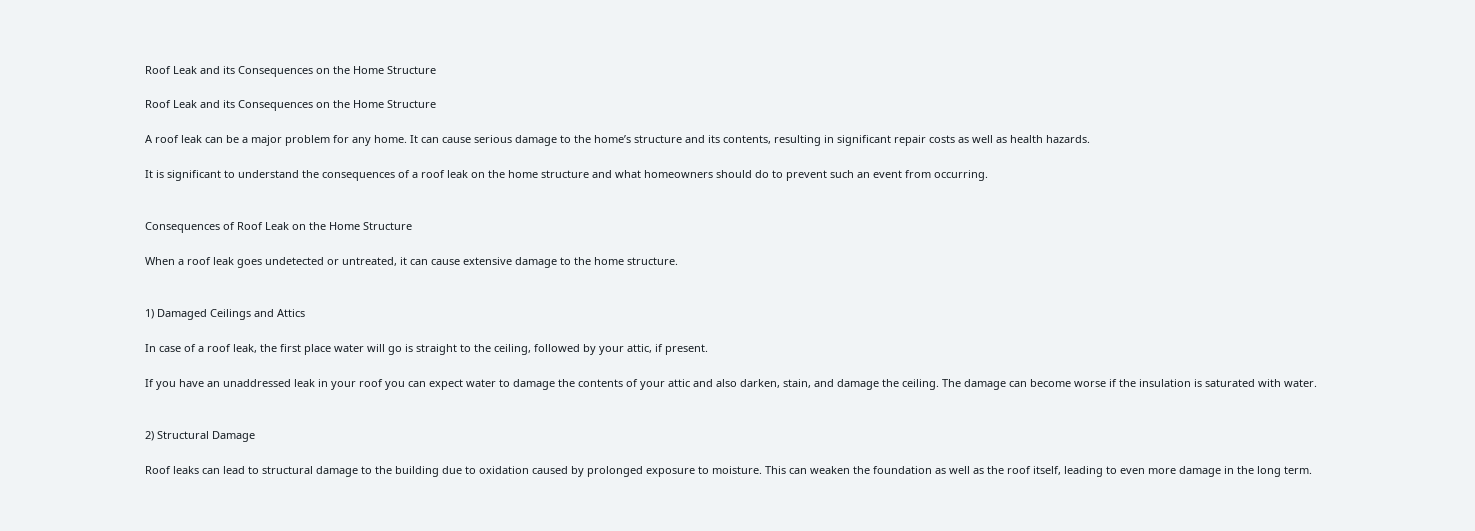Roof Leak and its Consequences on the Home Structure

Roof Leak and its Consequences on the Home Structure

A roof leak can be a major problem for any home. It can cause serious damage to the home’s structure and its contents, resulting in significant repair costs as well as health hazards.

It is significant to understand the consequences of a roof leak on the home structure and what homeowners should do to prevent such an event from occurring.


Consequences of Roof Leak on the Home Structure

When a roof leak goes undetected or untreated, it can cause extensive damage to the home structure.


1) Damaged Ceilings and Attics

In case of a roof leak, the first place water will go is straight to the ceiling, followed by your attic, if present.

If you have an unaddressed leak in your roof you can expect water to damage the contents of your attic and also darken, stain, and damage the ceiling. The damage can become worse if the insulation is saturated with water.


2) Structural Damage

Roof leaks can lead to structural damage to the building due to oxidation caused by prolonged exposure to moisture. This can weaken the foundation as well as the roof itself, leading to even more damage in the long term.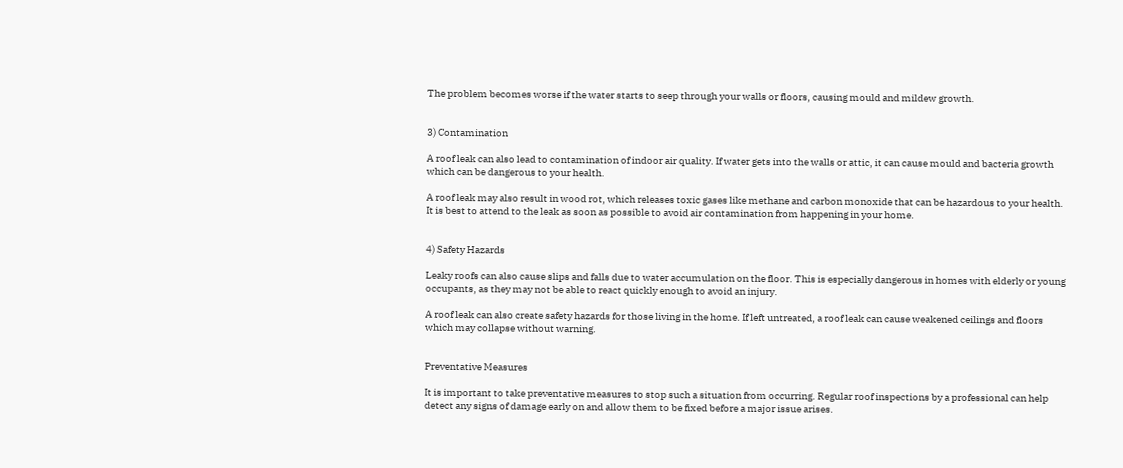The problem becomes worse if the water starts to seep through your walls or floors, causing mould and mildew growth.


3) Contamination

A roof leak can also lead to contamination of indoor air quality. If water gets into the walls or attic, it can cause mould and bacteria growth which can be dangerous to your health.

A roof leak may also result in wood rot, which releases toxic gases like methane and carbon monoxide that can be hazardous to your health. It is best to attend to the leak as soon as possible to avoid air contamination from happening in your home.


4) Safety Hazards

Leaky roofs can also cause slips and falls due to water accumulation on the floor. This is especially dangerous in homes with elderly or young occupants, as they may not be able to react quickly enough to avoid an injury.

A roof leak can also create safety hazards for those living in the home. If left untreated, a roof leak can cause weakened ceilings and floors which may collapse without warning.


Preventative Measures

It is important to take preventative measures to stop such a situation from occurring. Regular roof inspections by a professional can help detect any signs of damage early on and allow them to be fixed before a major issue arises.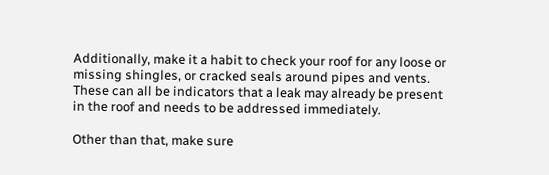Additionally, make it a habit to check your roof for any loose or missing shingles, or cracked seals around pipes and vents. These can all be indicators that a leak may already be present in the roof and needs to be addressed immediately.

Other than that, make sure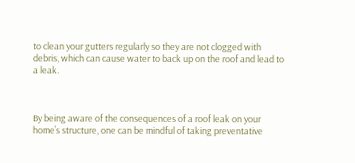to clean your gutters regularly so they are not clogged with debris, which can cause water to back up on the roof and lead to a leak.



By being aware of the consequences of a roof leak on your home’s structure, one can be mindful of taking preventative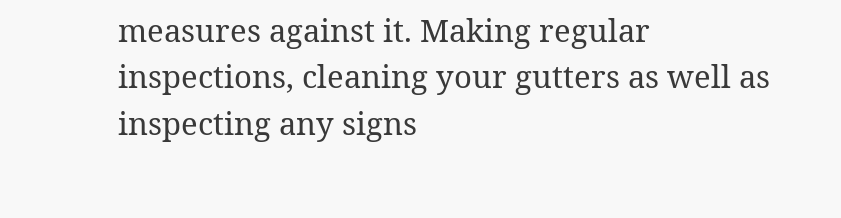measures against it. Making regular inspections, cleaning your gutters as well as inspecting any signs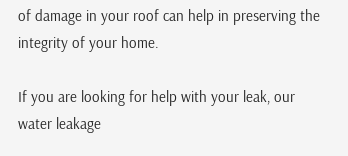of damage in your roof can help in preserving the integrity of your home.

If you are looking for help with your leak, our water leakage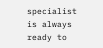specialist is always ready to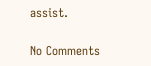assist.

No Comments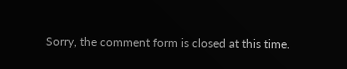Sorry, the comment form is closed at this time.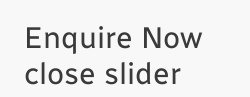Enquire Now
close slider